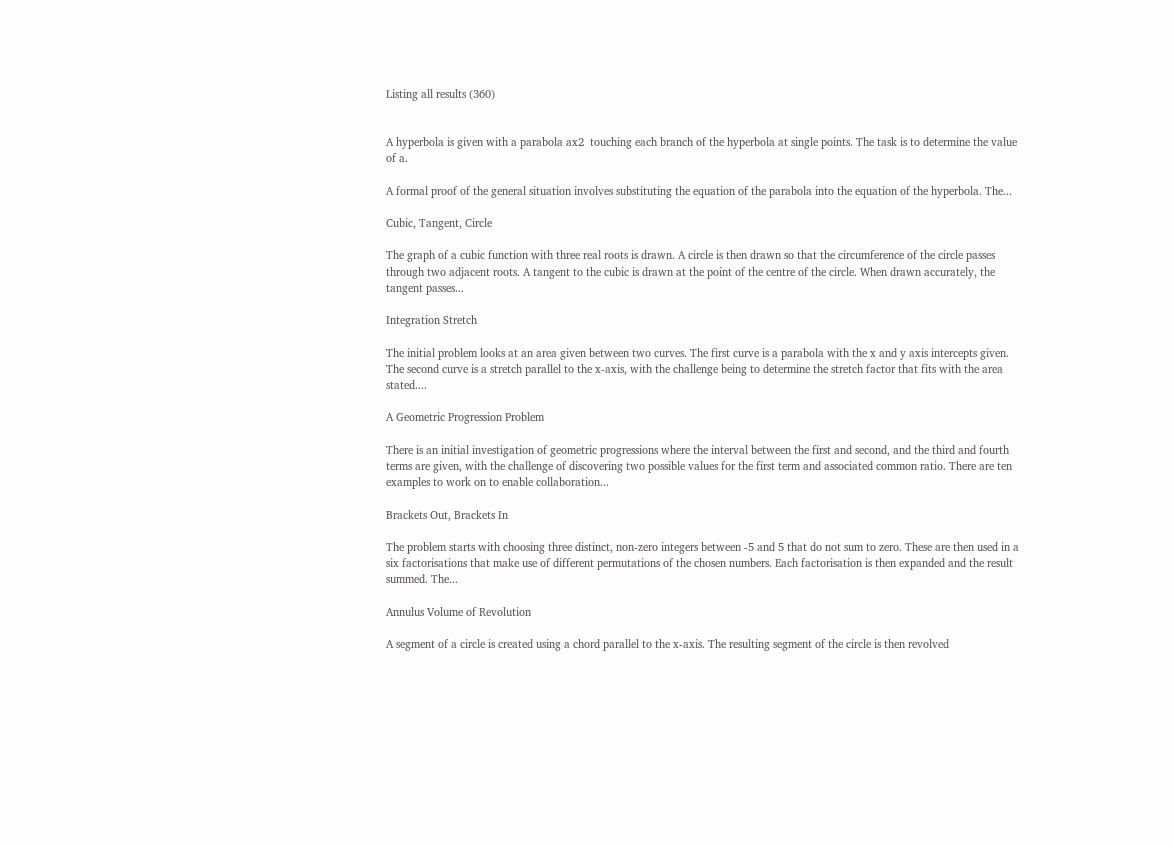Listing all results (360)


A hyperbola is given with a parabola ax2  touching each branch of the hyperbola at single points. The task is to determine the value of a.

A formal proof of the general situation involves substituting the equation of the parabola into the equation of the hyperbola. The...

Cubic, Tangent, Circle

The graph of a cubic function with three real roots is drawn. A circle is then drawn so that the circumference of the circle passes through two adjacent roots. A tangent to the cubic is drawn at the point of the centre of the circle. When drawn accurately, the tangent passes...

Integration Stretch

The initial problem looks at an area given between two curves. The first curve is a parabola with the x and y axis intercepts given. The second curve is a stretch parallel to the x-axis, with the challenge being to determine the stretch factor that fits with the area stated....

A Geometric Progression Problem

There is an initial investigation of geometric progressions where the interval between the first and second, and the third and fourth terms are given, with the challenge of discovering two possible values for the first term and associated common ratio. There are ten examples to work on to enable collaboration...

Brackets Out, Brackets In

The problem starts with choosing three distinct, non-zero integers between -5 and 5 that do not sum to zero. These are then used in a six factorisations that make use of different permutations of the chosen numbers. Each factorisation is then expanded and the result summed. The...

Annulus Volume of Revolution

A segment of a circle is created using a chord parallel to the x-axis. The resulting segment of the circle is then revolved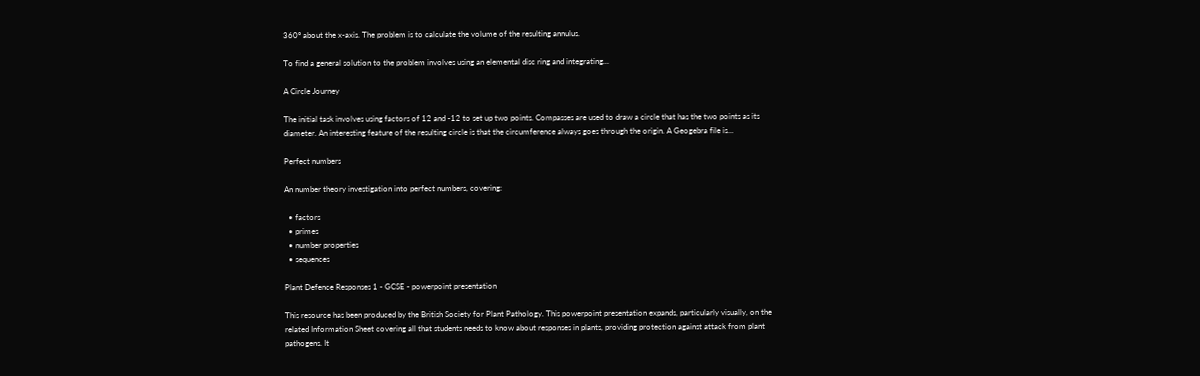360° about the x-axis. The problem is to calculate the volume of the resulting annulus.

To find a general solution to the problem involves using an elemental disc ring and integrating...

A Circle Journey

The initial task involves using factors of 12 and -12 to set up two points. Compasses are used to draw a circle that has the two points as its diameter. An interesting feature of the resulting circle is that the circumference always goes through the origin. A Geogebra file is...

Perfect numbers

An number theory investigation into perfect numbers, covering:

  • factors
  • primes
  • number properties
  • sequences

Plant Defence Responses 1 - GCSE - powerpoint presentation

This resource has been produced by the British Society for Plant Pathology. This powerpoint presentation expands, particularly visually, on the related Information Sheet covering all that students needs to know about responses in plants, providing protection against attack from plant pathogens. It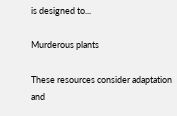is designed to...

Murderous plants

These resources consider adaptation and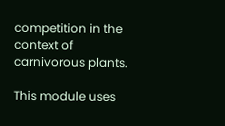competition in the context of carnivorous plants.

This module uses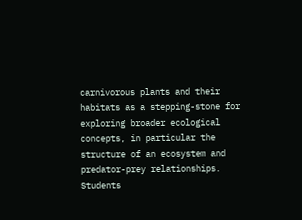carnivorous plants and their habitats as a stepping-stone for exploring broader ecological concepts, in particular the structure of an ecosystem and predator-prey relationships. Students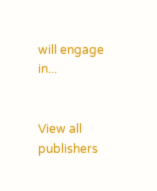will engage in...


View all publishers